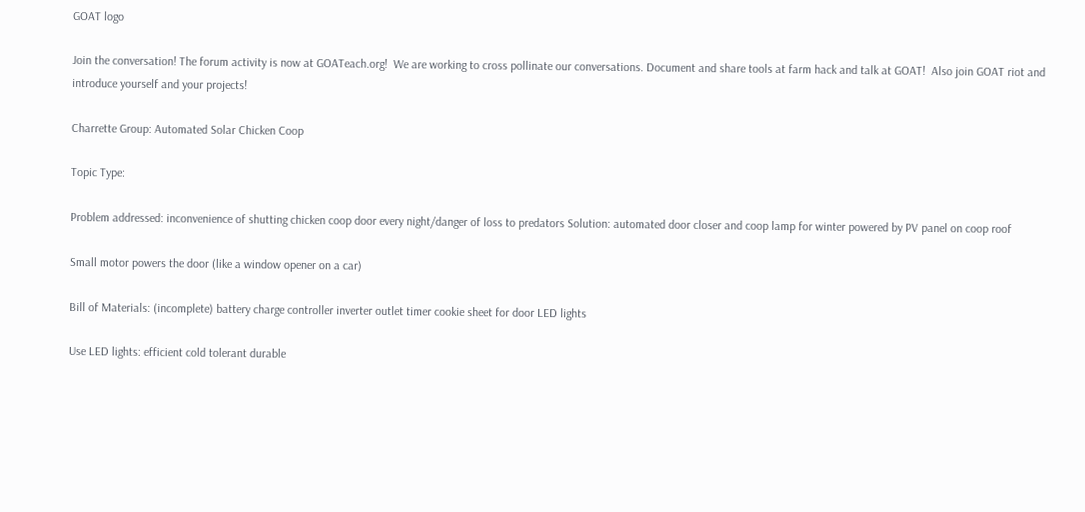GOAT logo

Join the conversation! The forum activity is now at GOATeach.org!  We are working to cross pollinate our conversations. Document and share tools at farm hack and talk at GOAT!  Also join GOAT riot and introduce yourself and your projects!

Charrette Group: Automated Solar Chicken Coop

Topic Type:

Problem addressed: inconvenience of shutting chicken coop door every night/danger of loss to predators Solution: automated door closer and coop lamp for winter powered by PV panel on coop roof

Small motor powers the door (like a window opener on a car)

Bill of Materials: (incomplete) battery charge controller inverter outlet timer cookie sheet for door LED lights

Use LED lights: efficient cold tolerant durable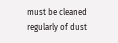must be cleaned regularly of dust